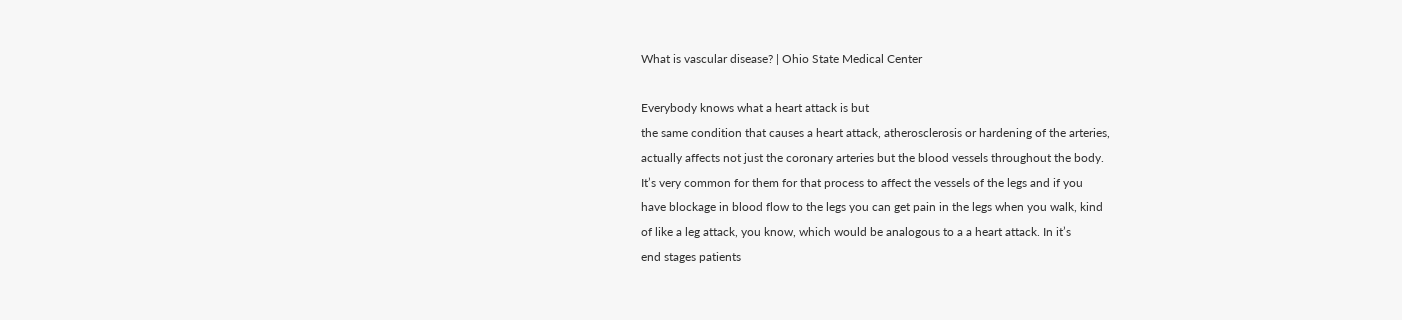What is vascular disease? | Ohio State Medical Center

Everybody knows what a heart attack is but
the same condition that causes a heart attack, atherosclerosis or hardening of the arteries,
actually affects not just the coronary arteries but the blood vessels throughout the body.
It’s very common for them for that process to affect the vessels of the legs and if you
have blockage in blood flow to the legs you can get pain in the legs when you walk, kind
of like a leg attack, you know, which would be analogous to a a heart attack. In it’s
end stages patients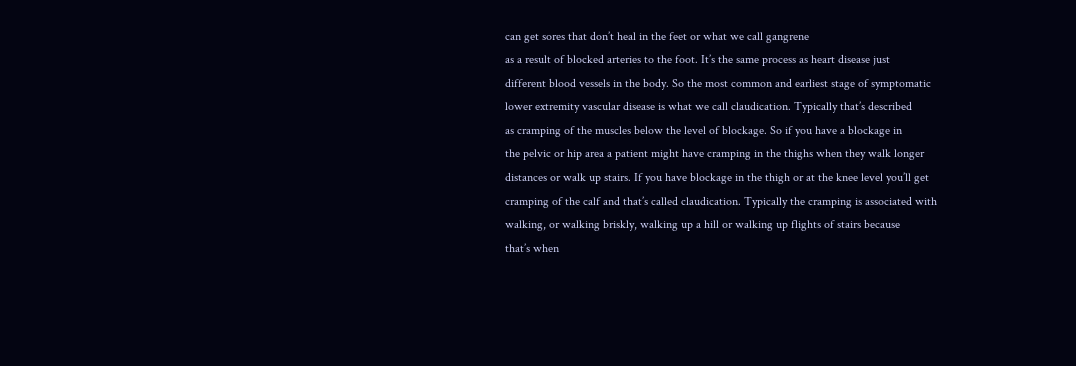can get sores that don’t heal in the feet or what we call gangrene
as a result of blocked arteries to the foot. It’s the same process as heart disease just
different blood vessels in the body. So the most common and earliest stage of symptomatic
lower extremity vascular disease is what we call claudication. Typically that’s described
as cramping of the muscles below the level of blockage. So if you have a blockage in
the pelvic or hip area a patient might have cramping in the thighs when they walk longer
distances or walk up stairs. If you have blockage in the thigh or at the knee level you’ll get
cramping of the calf and that’s called claudication. Typically the cramping is associated with
walking, or walking briskly, walking up a hill or walking up flights of stairs because
that’s when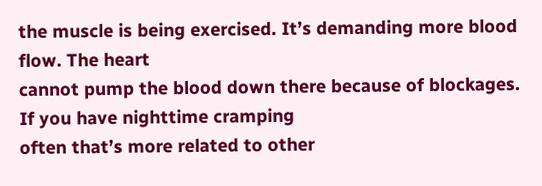the muscle is being exercised. It’s demanding more blood flow. The heart
cannot pump the blood down there because of blockages. If you have nighttime cramping
often that’s more related to other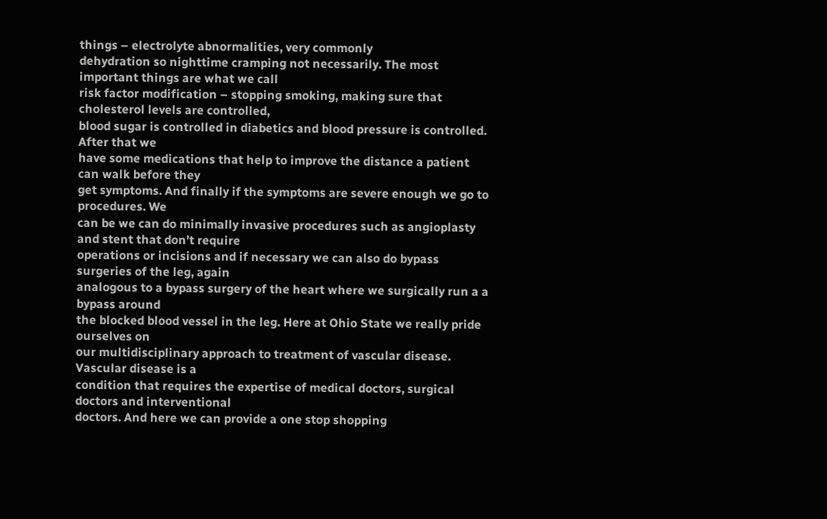things – electrolyte abnormalities, very commonly
dehydration so nighttime cramping not necessarily. The most important things are what we call
risk factor modification – stopping smoking, making sure that cholesterol levels are controlled,
blood sugar is controlled in diabetics and blood pressure is controlled. After that we
have some medications that help to improve the distance a patient can walk before they
get symptoms. And finally if the symptoms are severe enough we go to procedures. We
can be we can do minimally invasive procedures such as angioplasty and stent that don’t require
operations or incisions and if necessary we can also do bypass surgeries of the leg, again
analogous to a bypass surgery of the heart where we surgically run a a bypass around
the blocked blood vessel in the leg. Here at Ohio State we really pride ourselves on
our multidisciplinary approach to treatment of vascular disease. Vascular disease is a
condition that requires the expertise of medical doctors, surgical doctors and interventional
doctors. And here we can provide a one stop shopping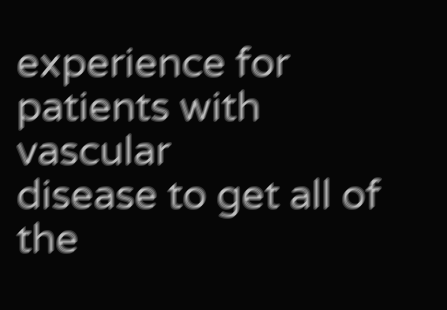experience for patients with vascular
disease to get all of the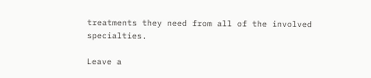treatments they need from all of the involved specialties.

Leave a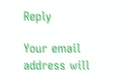Reply

Your email address will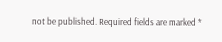not be published. Required fields are marked *